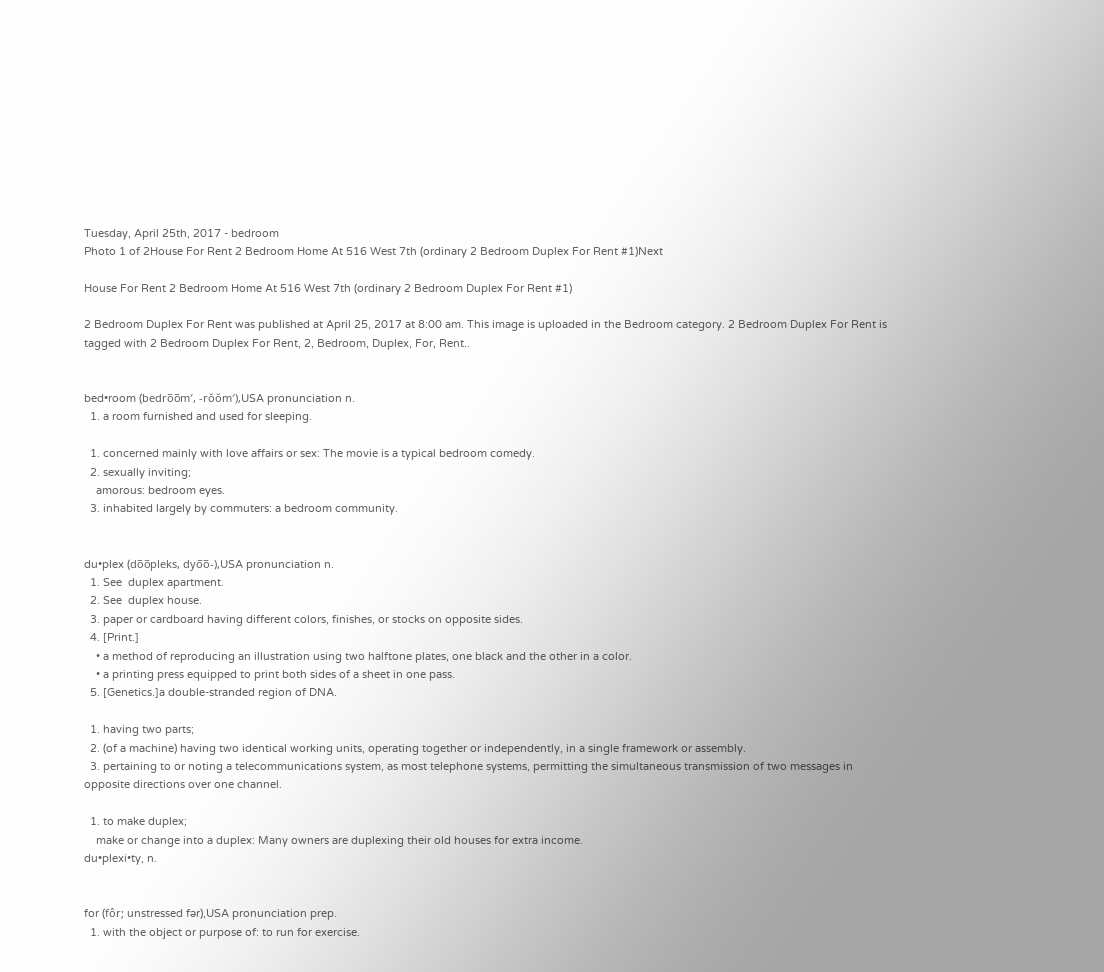Tuesday, April 25th, 2017 - bedroom
Photo 1 of 2House For Rent 2 Bedroom Home At 516 West 7th (ordinary 2 Bedroom Duplex For Rent #1)Next

House For Rent 2 Bedroom Home At 516 West 7th (ordinary 2 Bedroom Duplex For Rent #1)

2 Bedroom Duplex For Rent was published at April 25, 2017 at 8:00 am. This image is uploaded in the Bedroom category. 2 Bedroom Duplex For Rent is tagged with 2 Bedroom Duplex For Rent, 2, Bedroom, Duplex, For, Rent..


bed•room (bedro̅o̅m′, -rŏŏm′),USA pronunciation n.
  1. a room furnished and used for sleeping.

  1. concerned mainly with love affairs or sex: The movie is a typical bedroom comedy.
  2. sexually inviting;
    amorous: bedroom eyes.
  3. inhabited largely by commuters: a bedroom community.


du•plex (do̅o̅pleks, dyo̅o̅-),USA pronunciation n.
  1. See  duplex apartment.
  2. See  duplex house.
  3. paper or cardboard having different colors, finishes, or stocks on opposite sides.
  4. [Print.]
    • a method of reproducing an illustration using two halftone plates, one black and the other in a color.
    • a printing press equipped to print both sides of a sheet in one pass.
  5. [Genetics.]a double-stranded region of DNA.

  1. having two parts;
  2. (of a machine) having two identical working units, operating together or independently, in a single framework or assembly.
  3. pertaining to or noting a telecommunications system, as most telephone systems, permitting the simultaneous transmission of two messages in opposite directions over one channel.

  1. to make duplex;
    make or change into a duplex: Many owners are duplexing their old houses for extra income.
du•plexi•ty, n.


for (fôr; unstressed fər),USA pronunciation prep.
  1. with the object or purpose of: to run for exercise.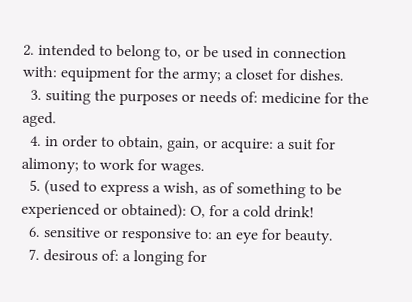2. intended to belong to, or be used in connection with: equipment for the army; a closet for dishes.
  3. suiting the purposes or needs of: medicine for the aged.
  4. in order to obtain, gain, or acquire: a suit for alimony; to work for wages.
  5. (used to express a wish, as of something to be experienced or obtained): O, for a cold drink!
  6. sensitive or responsive to: an eye for beauty.
  7. desirous of: a longing for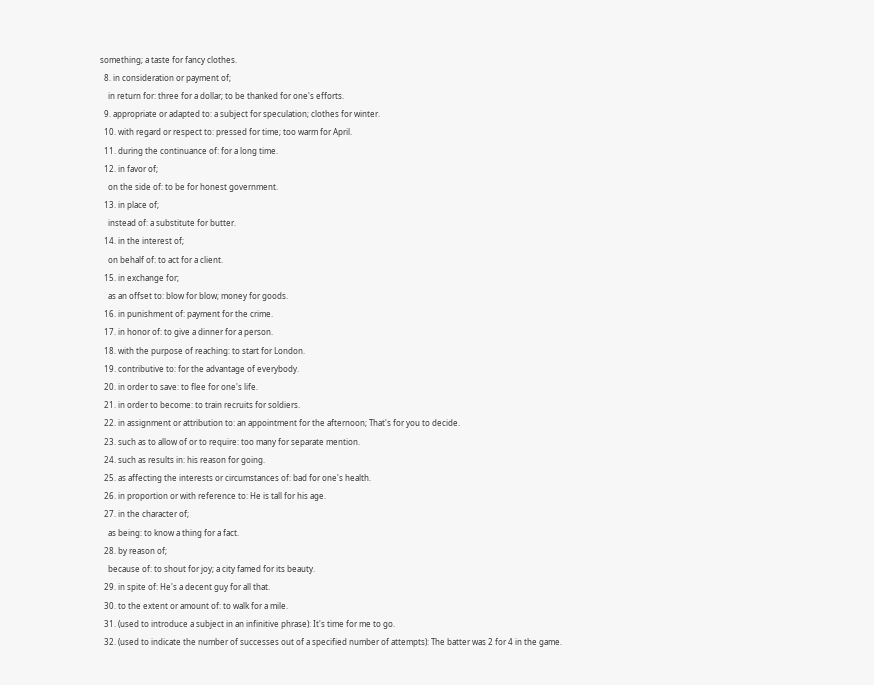something; a taste for fancy clothes.
  8. in consideration or payment of;
    in return for: three for a dollar; to be thanked for one's efforts.
  9. appropriate or adapted to: a subject for speculation; clothes for winter.
  10. with regard or respect to: pressed for time; too warm for April.
  11. during the continuance of: for a long time.
  12. in favor of;
    on the side of: to be for honest government.
  13. in place of;
    instead of: a substitute for butter.
  14. in the interest of;
    on behalf of: to act for a client.
  15. in exchange for;
    as an offset to: blow for blow; money for goods.
  16. in punishment of: payment for the crime.
  17. in honor of: to give a dinner for a person.
  18. with the purpose of reaching: to start for London.
  19. contributive to: for the advantage of everybody.
  20. in order to save: to flee for one's life.
  21. in order to become: to train recruits for soldiers.
  22. in assignment or attribution to: an appointment for the afternoon; That's for you to decide.
  23. such as to allow of or to require: too many for separate mention.
  24. such as results in: his reason for going.
  25. as affecting the interests or circumstances of: bad for one's health.
  26. in proportion or with reference to: He is tall for his age.
  27. in the character of;
    as being: to know a thing for a fact.
  28. by reason of;
    because of: to shout for joy; a city famed for its beauty.
  29. in spite of: He's a decent guy for all that.
  30. to the extent or amount of: to walk for a mile.
  31. (used to introduce a subject in an infinitive phrase): It's time for me to go.
  32. (used to indicate the number of successes out of a specified number of attempts): The batter was 2 for 4 in the game.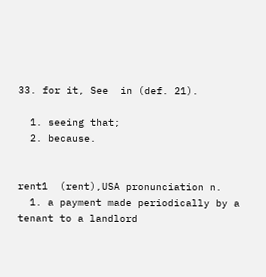33. for it, See  in (def. 21).

  1. seeing that;
  2. because.


rent1  (rent),USA pronunciation n.
  1. a payment made periodically by a tenant to a landlord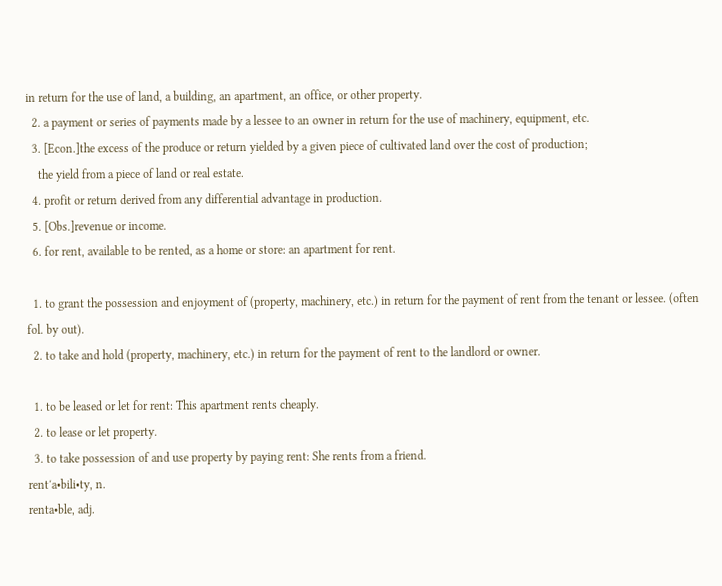in return for the use of land, a building, an apartment, an office, or other property.
  2. a payment or series of payments made by a lessee to an owner in return for the use of machinery, equipment, etc.
  3. [Econ.]the excess of the produce or return yielded by a given piece of cultivated land over the cost of production;
    the yield from a piece of land or real estate.
  4. profit or return derived from any differential advantage in production.
  5. [Obs.]revenue or income.
  6. for rent, available to be rented, as a home or store: an apartment for rent.

  1. to grant the possession and enjoyment of (property, machinery, etc.) in return for the payment of rent from the tenant or lessee. (often fol. by out).
  2. to take and hold (property, machinery, etc.) in return for the payment of rent to the landlord or owner.

  1. to be leased or let for rent: This apartment rents cheaply.
  2. to lease or let property.
  3. to take possession of and use property by paying rent: She rents from a friend.
rent′a•bili•ty, n.
renta•ble, adj.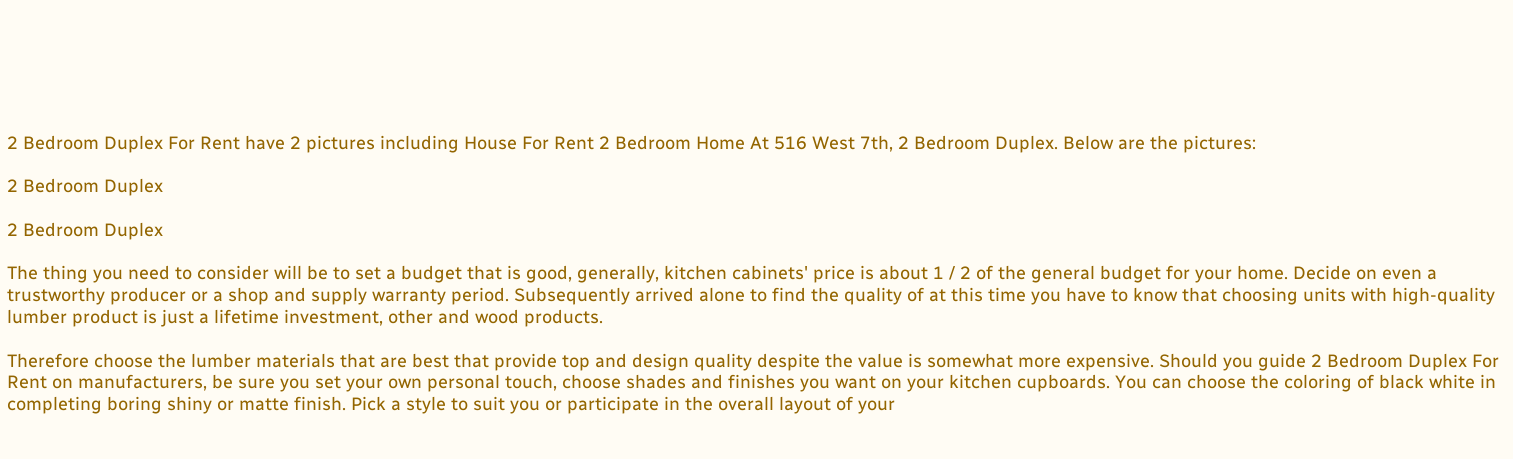2 Bedroom Duplex For Rent have 2 pictures including House For Rent 2 Bedroom Home At 516 West 7th, 2 Bedroom Duplex. Below are the pictures:

2 Bedroom Duplex

2 Bedroom Duplex

The thing you need to consider will be to set a budget that is good, generally, kitchen cabinets' price is about 1 / 2 of the general budget for your home. Decide on even a trustworthy producer or a shop and supply warranty period. Subsequently arrived alone to find the quality of at this time you have to know that choosing units with high-quality lumber product is just a lifetime investment, other and wood products.

Therefore choose the lumber materials that are best that provide top and design quality despite the value is somewhat more expensive. Should you guide 2 Bedroom Duplex For Rent on manufacturers, be sure you set your own personal touch, choose shades and finishes you want on your kitchen cupboards. You can choose the coloring of black white in completing boring shiny or matte finish. Pick a style to suit you or participate in the overall layout of your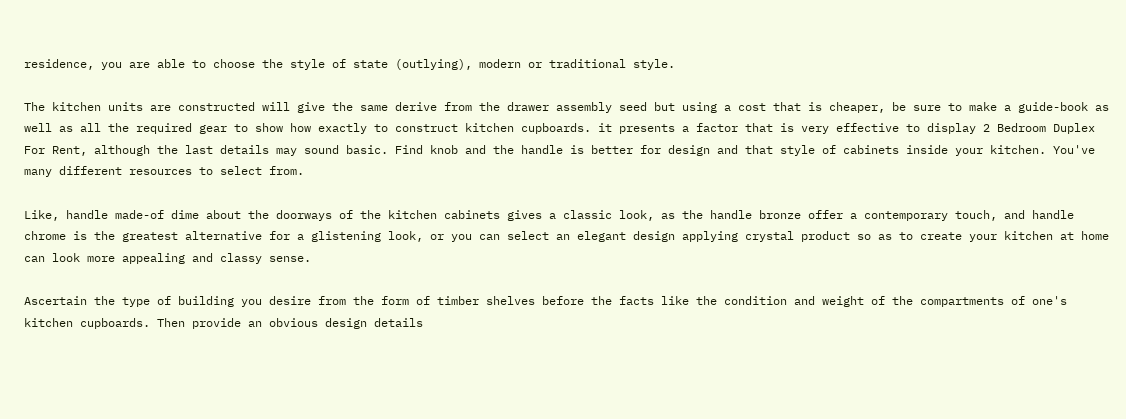residence, you are able to choose the style of state (outlying), modern or traditional style.

The kitchen units are constructed will give the same derive from the drawer assembly seed but using a cost that is cheaper, be sure to make a guide-book as well as all the required gear to show how exactly to construct kitchen cupboards. it presents a factor that is very effective to display 2 Bedroom Duplex For Rent, although the last details may sound basic. Find knob and the handle is better for design and that style of cabinets inside your kitchen. You've many different resources to select from.

Like, handle made-of dime about the doorways of the kitchen cabinets gives a classic look, as the handle bronze offer a contemporary touch, and handle chrome is the greatest alternative for a glistening look, or you can select an elegant design applying crystal product so as to create your kitchen at home can look more appealing and classy sense.

Ascertain the type of building you desire from the form of timber shelves before the facts like the condition and weight of the compartments of one's kitchen cupboards. Then provide an obvious design details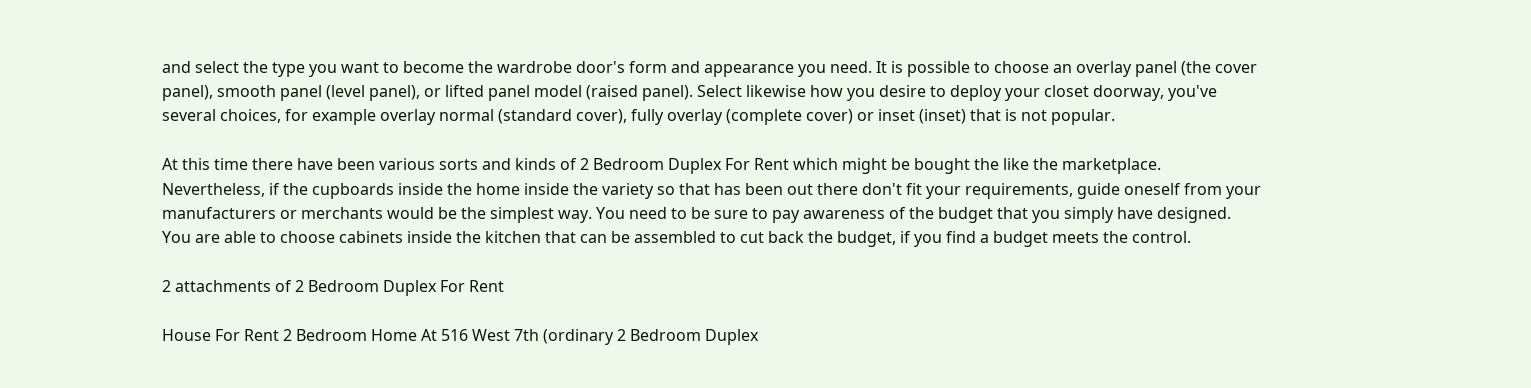and select the type you want to become the wardrobe door's form and appearance you need. It is possible to choose an overlay panel (the cover panel), smooth panel (level panel), or lifted panel model (raised panel). Select likewise how you desire to deploy your closet doorway, you've several choices, for example overlay normal (standard cover), fully overlay (complete cover) or inset (inset) that is not popular.

At this time there have been various sorts and kinds of 2 Bedroom Duplex For Rent which might be bought the like the marketplace. Nevertheless, if the cupboards inside the home inside the variety so that has been out there don't fit your requirements, guide oneself from your manufacturers or merchants would be the simplest way. You need to be sure to pay awareness of the budget that you simply have designed. You are able to choose cabinets inside the kitchen that can be assembled to cut back the budget, if you find a budget meets the control.

2 attachments of 2 Bedroom Duplex For Rent

House For Rent 2 Bedroom Home At 516 West 7th (ordinary 2 Bedroom Duplex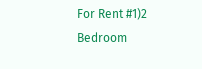For Rent #1)2 Bedroom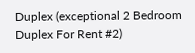Duplex (exceptional 2 Bedroom Duplex For Rent #2)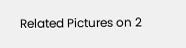Related Pictures on 2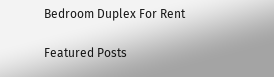Bedroom Duplex For Rent

Featured Posts